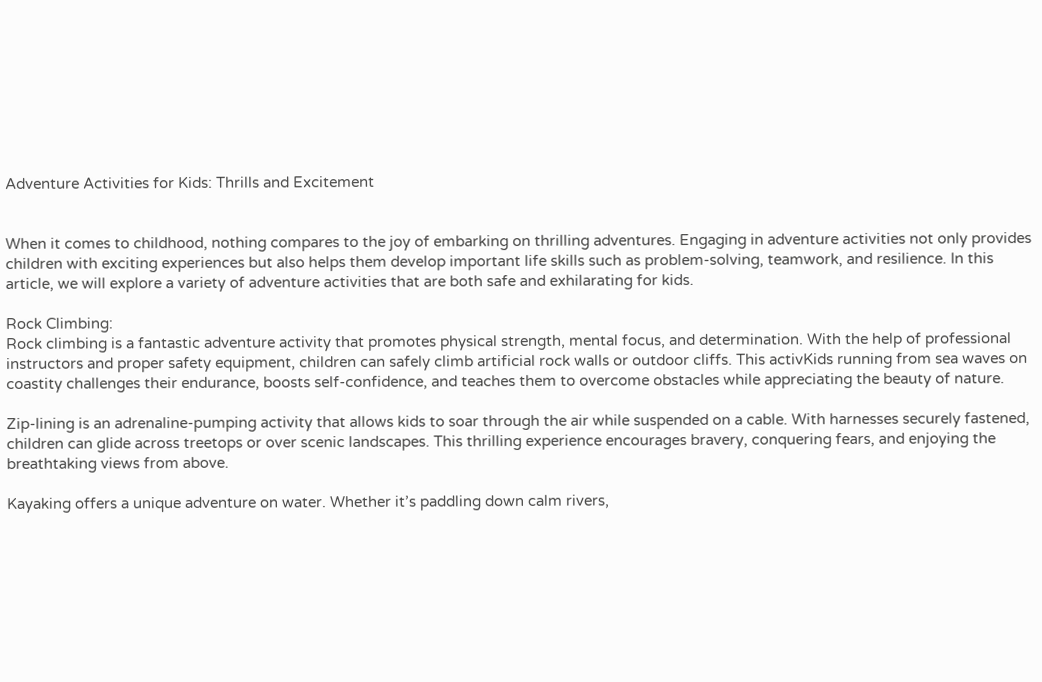Adventure Activities for Kids: Thrills and Excitement


When it comes to childhood, nothing compares to the joy of embarking on thrilling adventures. Engaging in adventure activities not only provides children with exciting experiences but also helps them develop important life skills such as problem-solving, teamwork, and resilience. In this article, we will explore a variety of adventure activities that are both safe and exhilarating for kids.

Rock Climbing:
Rock climbing is a fantastic adventure activity that promotes physical strength, mental focus, and determination. With the help of professional instructors and proper safety equipment, children can safely climb artificial rock walls or outdoor cliffs. This activKids running from sea waves on coastity challenges their endurance, boosts self-confidence, and teaches them to overcome obstacles while appreciating the beauty of nature.

Zip-lining is an adrenaline-pumping activity that allows kids to soar through the air while suspended on a cable. With harnesses securely fastened, children can glide across treetops or over scenic landscapes. This thrilling experience encourages bravery, conquering fears, and enjoying the breathtaking views from above.

Kayaking offers a unique adventure on water. Whether it’s paddling down calm rivers,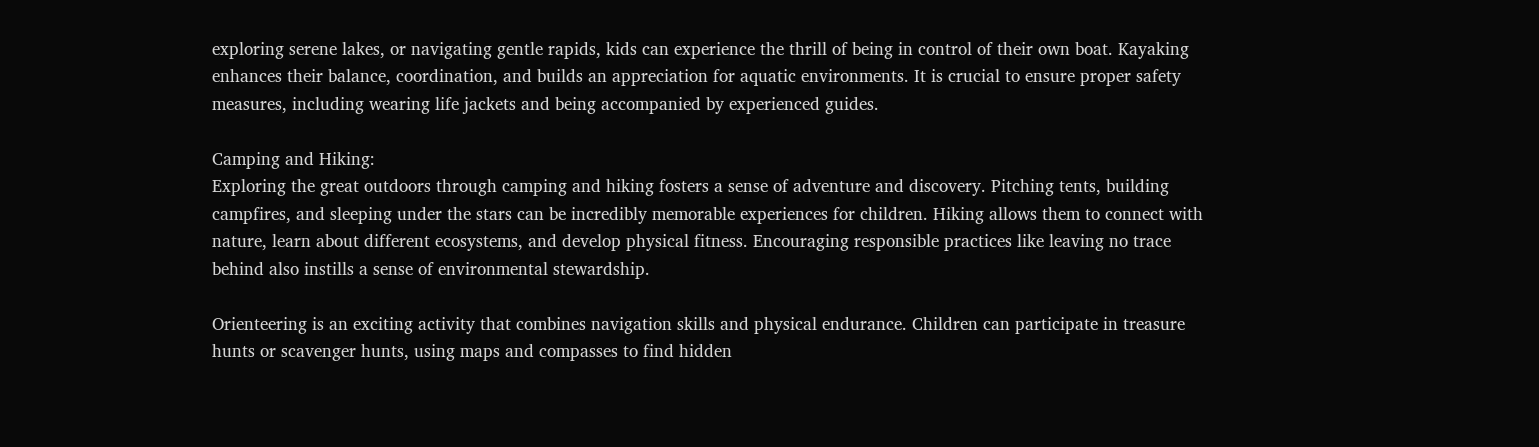exploring serene lakes, or navigating gentle rapids, kids can experience the thrill of being in control of their own boat. Kayaking enhances their balance, coordination, and builds an appreciation for aquatic environments. It is crucial to ensure proper safety measures, including wearing life jackets and being accompanied by experienced guides.

Camping and Hiking:
Exploring the great outdoors through camping and hiking fosters a sense of adventure and discovery. Pitching tents, building campfires, and sleeping under the stars can be incredibly memorable experiences for children. Hiking allows them to connect with nature, learn about different ecosystems, and develop physical fitness. Encouraging responsible practices like leaving no trace behind also instills a sense of environmental stewardship.

Orienteering is an exciting activity that combines navigation skills and physical endurance. Children can participate in treasure hunts or scavenger hunts, using maps and compasses to find hidden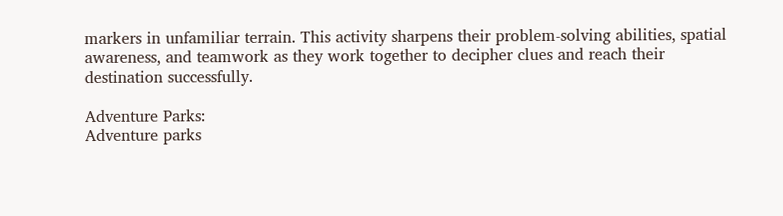markers in unfamiliar terrain. This activity sharpens their problem-solving abilities, spatial awareness, and teamwork as they work together to decipher clues and reach their destination successfully.

Adventure Parks:
Adventure parks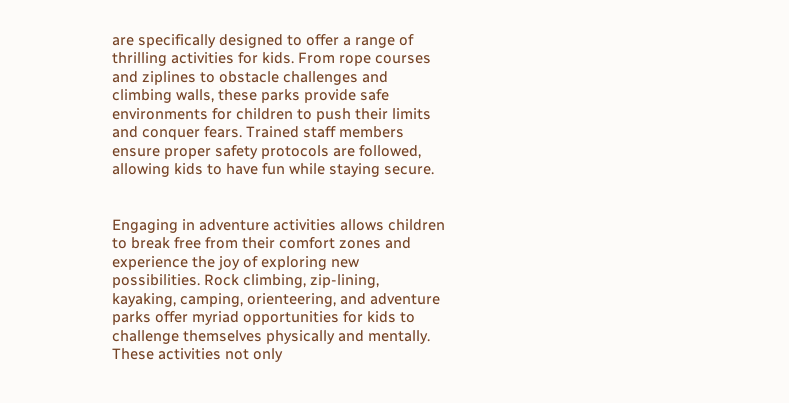are specifically designed to offer a range of thrilling activities for kids. From rope courses and ziplines to obstacle challenges and climbing walls, these parks provide safe environments for children to push their limits and conquer fears. Trained staff members ensure proper safety protocols are followed, allowing kids to have fun while staying secure.


Engaging in adventure activities allows children to break free from their comfort zones and experience the joy of exploring new possibilities. Rock climbing, zip-lining, kayaking, camping, orienteering, and adventure parks offer myriad opportunities for kids to challenge themselves physically and mentally. These activities not only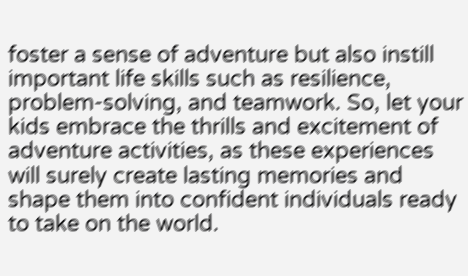foster a sense of adventure but also instill important life skills such as resilience, problem-solving, and teamwork. So, let your kids embrace the thrills and excitement of adventure activities, as these experiences will surely create lasting memories and shape them into confident individuals ready to take on the world.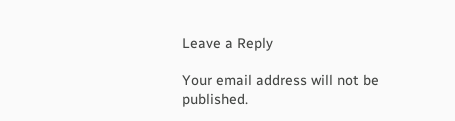Leave a Reply

Your email address will not be published.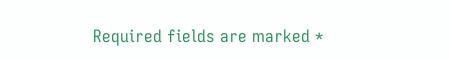Required fields are marked *